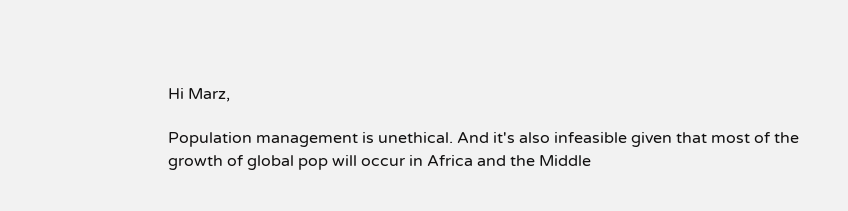Hi Marz,

Population management is unethical. And it's also infeasible given that most of the growth of global pop will occur in Africa and the Middle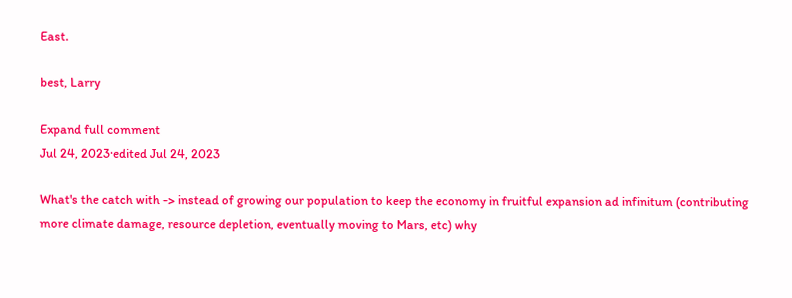East.

best, Larry

Expand full comment
Jul 24, 2023·edited Jul 24, 2023

What's the catch with -> instead of growing our population to keep the economy in fruitful expansion ad infinitum (contributing more climate damage, resource depletion, eventually moving to Mars, etc) why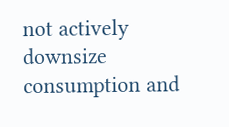not actively downsize consumption and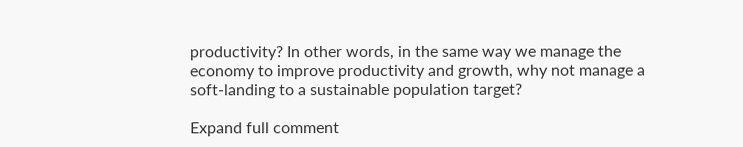productivity? In other words, in the same way we manage the economy to improve productivity and growth, why not manage a soft-landing to a sustainable population target?

Expand full comment